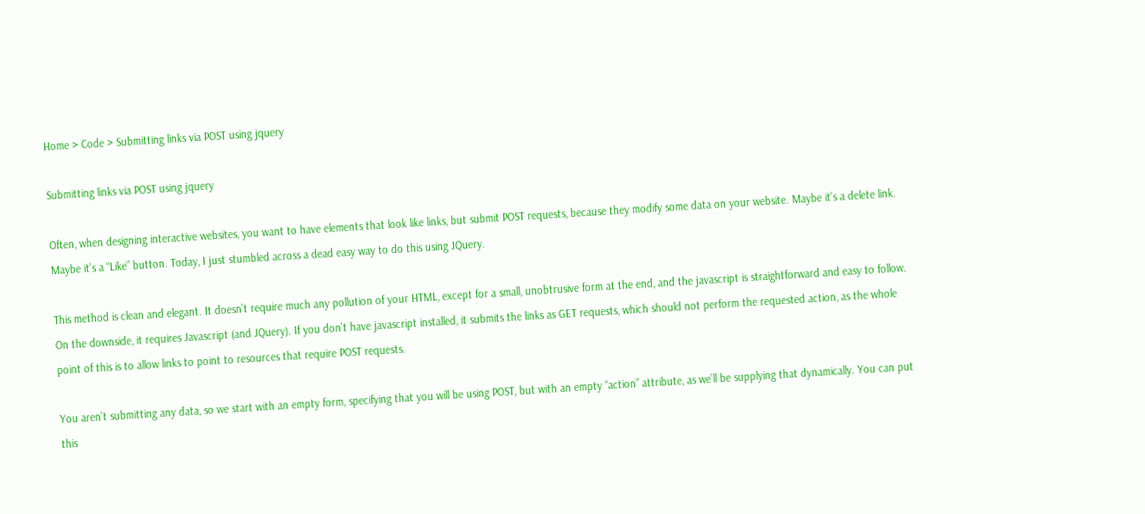Home > Code > Submitting links via POST using jquery

Submitting links via POST using jquery

Often, when designing interactive websites, you want to have elements that look like links, but submit POST requests, because they modify some data on your website. Maybe it’s a delete link. Maybe it’s a “Like” button. Today, I just stumbled across a dead easy way to do this using JQuery.

This method is clean and elegant. It doesn’t require much any pollution of your HTML, except for a small, unobtrusive form at the end, and the javascript is straightforward and easy to follow. On the downside, it requires Javascript (and JQuery). If you don’t have javascript installed, it submits the links as GET requests, which should not perform the requested action, as the whole point of this is to allow links to point to resources that require POST requests.

You aren’t submitting any data, so we start with an empty form, specifying that you will be using POST, but with an empty “action” attribute, as we’ll be supplying that dynamically. You can put this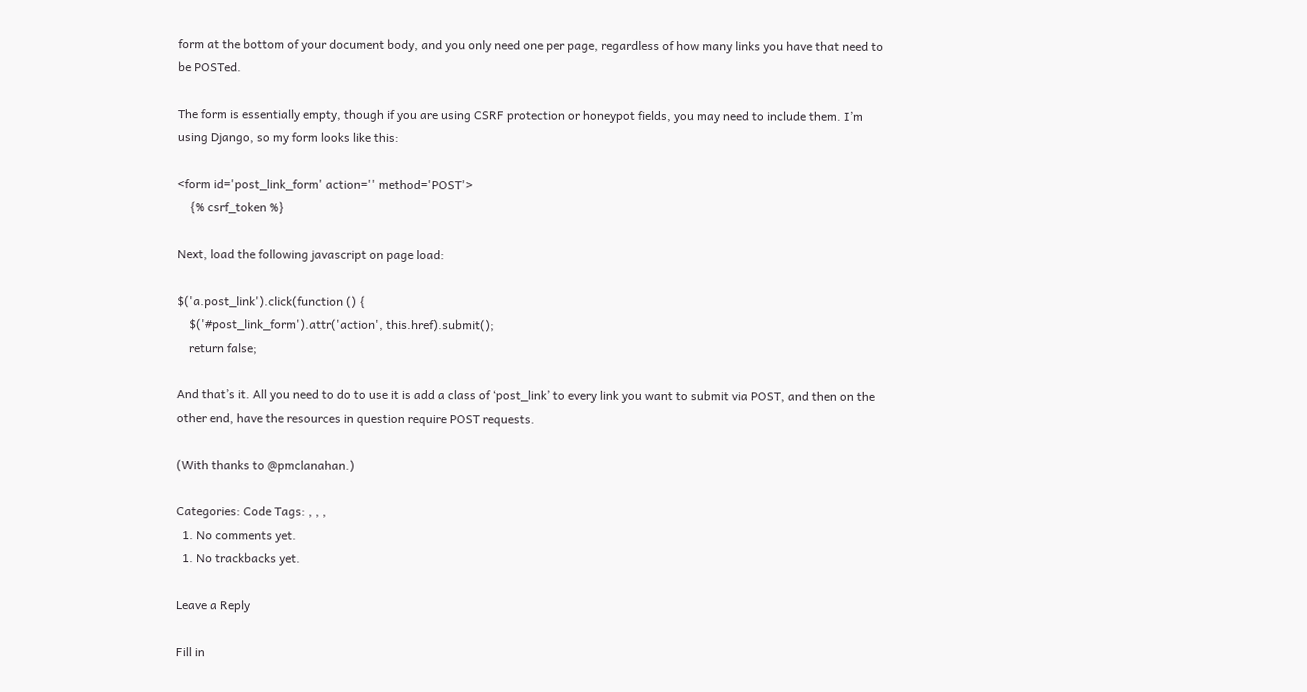form at the bottom of your document body, and you only need one per page, regardless of how many links you have that need to be POSTed.

The form is essentially empty, though if you are using CSRF protection or honeypot fields, you may need to include them. I’m using Django, so my form looks like this:

<form id='post_link_form' action='' method='POST'>
    {% csrf_token %}

Next, load the following javascript on page load:

$('a.post_link').click(function () {
    $('#post_link_form').attr('action', this.href).submit();
    return false;

And that’s it. All you need to do to use it is add a class of ‘post_link’ to every link you want to submit via POST, and then on the other end, have the resources in question require POST requests.

(With thanks to @pmclanahan.)

Categories: Code Tags: , , ,
  1. No comments yet.
  1. No trackbacks yet.

Leave a Reply

Fill in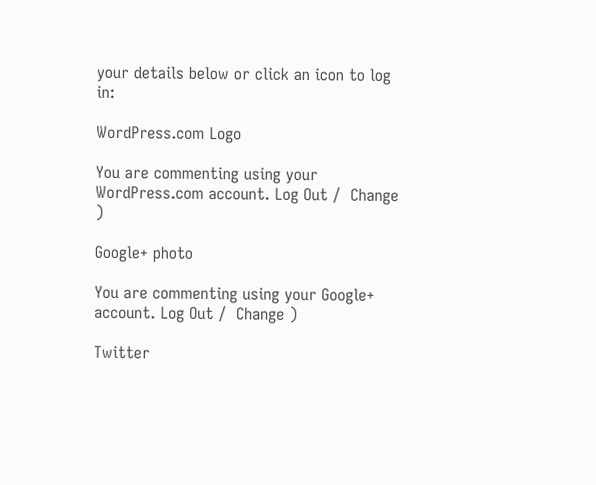your details below or click an icon to log in:

WordPress.com Logo

You are commenting using your WordPress.com account. Log Out /  Change )

Google+ photo

You are commenting using your Google+ account. Log Out /  Change )

Twitter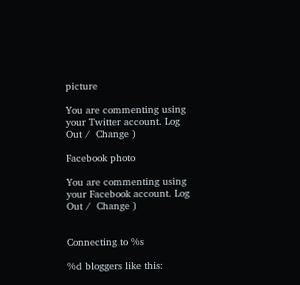picture

You are commenting using your Twitter account. Log Out /  Change )

Facebook photo

You are commenting using your Facebook account. Log Out /  Change )


Connecting to %s

%d bloggers like this: